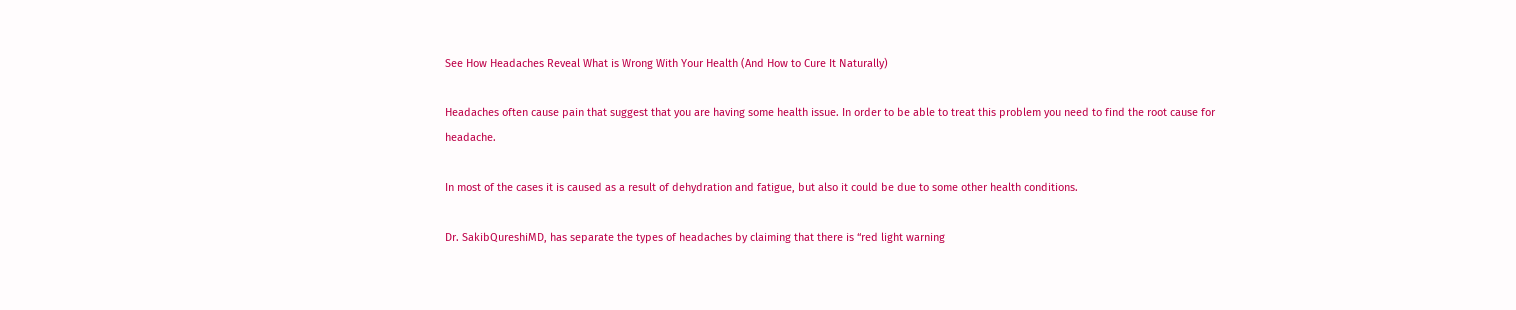See How Headaches Reveal What is Wrong With Your Health (And How to Cure It Naturally)

Headaches often cause pain that suggest that you are having some health issue. In order to be able to treat this problem you need to find the root cause for headache.

In most of the cases it is caused as a result of dehydration and fatigue, but also it could be due to some other health conditions.

Dr. SakibQureshiMD, has separate the types of headaches by claiming that there is “red light warning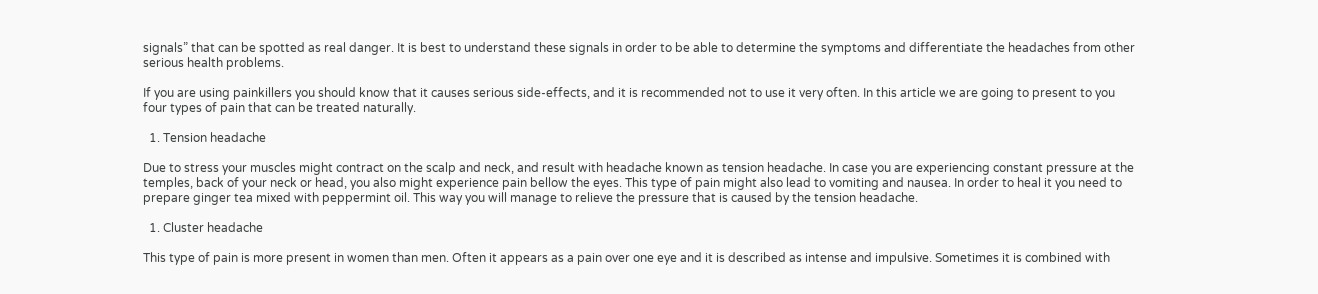signals” that can be spotted as real danger. It is best to understand these signals in order to be able to determine the symptoms and differentiate the headaches from other serious health problems.

If you are using painkillers you should know that it causes serious side-effects, and it is recommended not to use it very often. In this article we are going to present to you four types of pain that can be treated naturally.

  1. Tension headache

Due to stress your muscles might contract on the scalp and neck, and result with headache known as tension headache. In case you are experiencing constant pressure at the temples, back of your neck or head, you also might experience pain bellow the eyes. This type of pain might also lead to vomiting and nausea. In order to heal it you need to prepare ginger tea mixed with peppermint oil. This way you will manage to relieve the pressure that is caused by the tension headache.

  1. Cluster headache

This type of pain is more present in women than men. Often it appears as a pain over one eye and it is described as intense and impulsive. Sometimes it is combined with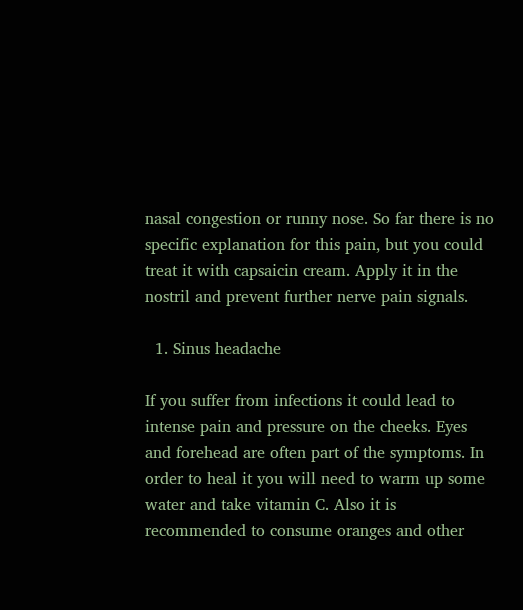nasal congestion or runny nose. So far there is no specific explanation for this pain, but you could treat it with capsaicin cream. Apply it in the nostril and prevent further nerve pain signals.

  1. Sinus headache

If you suffer from infections it could lead to intense pain and pressure on the cheeks. Eyes and forehead are often part of the symptoms. In order to heal it you will need to warm up some water and take vitamin C. Also it is recommended to consume oranges and other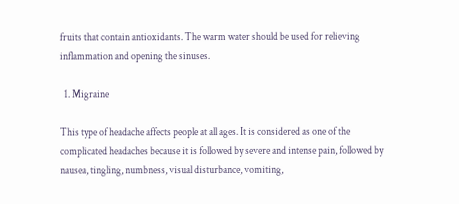fruits that contain antioxidants. The warm water should be used for relieving inflammation and opening the sinuses.

  1. Migraine

This type of headache affects people at all ages. It is considered as one of the complicated headaches because it is followed by severe and intense pain, followed by nausea, tingling, numbness, visual disturbance, vomiting,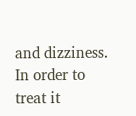and dizziness. In order to treat it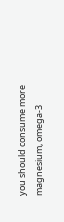you should consume more magnesium, omega-3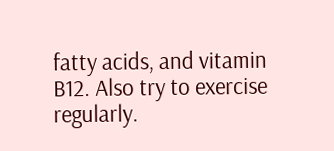fatty acids, and vitamin B12. Also try to exercise regularly.